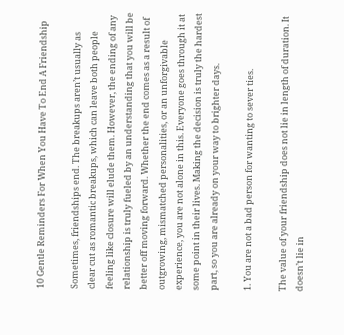10 Gentle Reminders For When You Have To End A Friendship

Sometimes, friendships end. The breakups aren’t usually as clear cut as romantic breakups, which can leave both people feeling like closure will elude them. However, the ending of any relationship is truly fueled by an understanding that you will be better off moving forward. Whether the end comes as a result of outgrowing, mismatched personalities, or an unforgivable experience, you are not alone in this. Everyone goes through it at some point in their lives. Making the decision is truly the hardest part, so you are already on your way to brighter days.

1. You are not a bad person for wanting to sever ties.

The value of your friendship does not lie in length of duration. It doesn’t lie in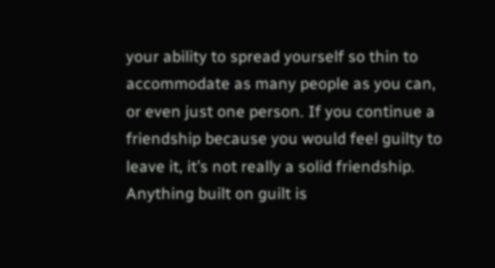your ability to spread yourself so thin to accommodate as many people as you can, or even just one person. If you continue a friendship because you would feel guilty to leave it, it’s not really a solid friendship. Anything built on guilt is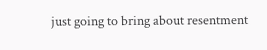just going to bring about resentment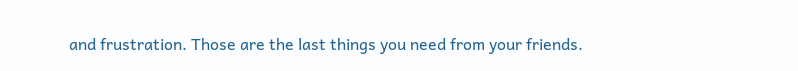and frustration. Those are the last things you need from your friends.